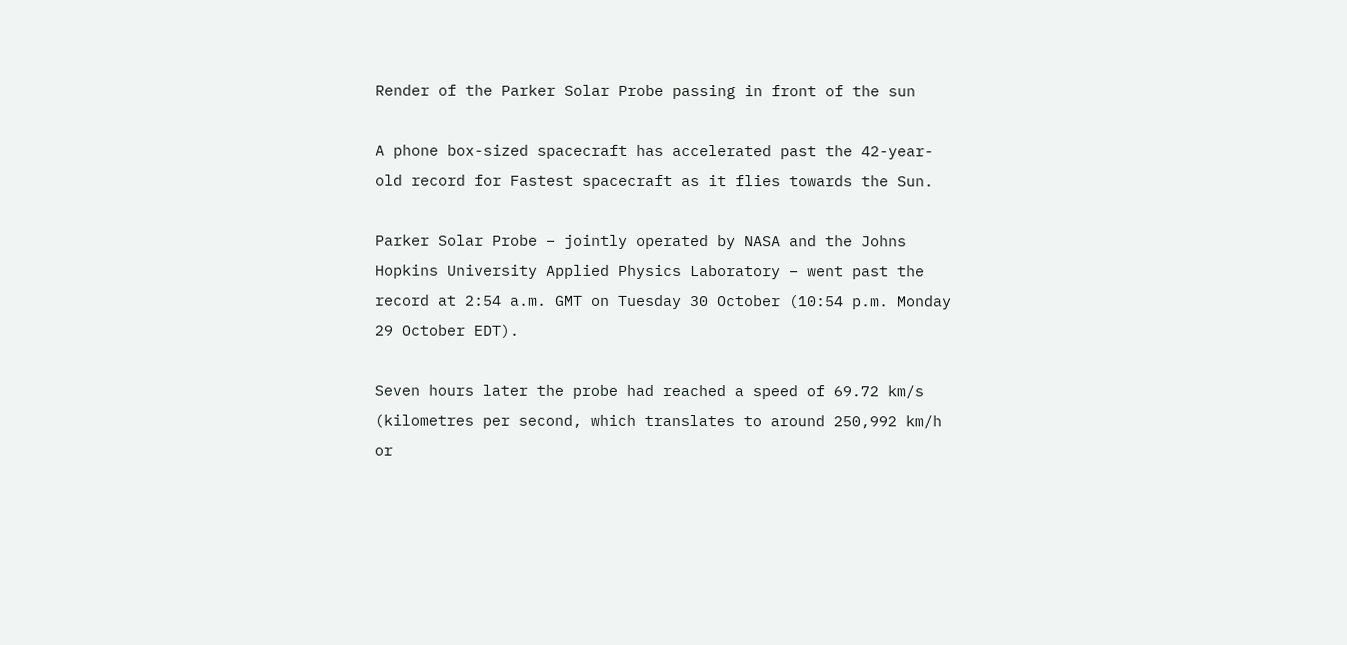Render of the Parker Solar Probe passing in front of the sun

A phone box-sized spacecraft has accelerated past the 42-year-old record for Fastest spacecraft as it flies towards the Sun.

Parker Solar Probe – jointly operated by NASA and the Johns Hopkins University Applied Physics Laboratory – went past the record at 2:54 a.m. GMT on Tuesday 30 October (10:54 p.m. Monday 29 October EDT).

Seven hours later the probe had reached a speed of 69.72 km/s (kilometres per second, which translates to around 250,992 km/h or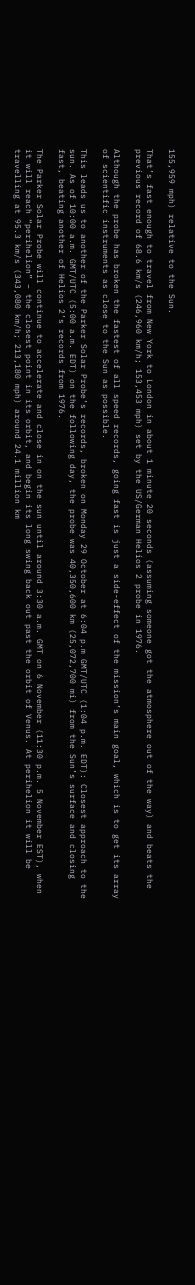155,959 mph) relative to the Sun.

That’s fast enough to travel from New York to London in about 1 minute 20 seconds (assuming someone got the atmosphere out of the way) and beats the previous record of 68.6 km/s (246,960 km/h; 153,453 mph) set by the US/German Helios 2 probe in 1976.

Although the probe has broken the fastest of all speed records, going fast is just a side-effect of the mission’s main goal, which is to get its array of scientific instruments as close to the Sun as possible.

This leads us to another of the Parker Solar Probe’s records, broken on Monday 29 October at 6:04 p.m GMT/UTC (1:04 p.m. EDT): Closest approach to the sun. As of 10:00 a.m. GMT/UTC (5:00 a.m. EDT) on the following day, the probe was 40,350,600 km (25,072,700 mi) from the Sun’s surface and closing fast, beating another of Helios 2’s records from 1976.

The Parker Solar Probe will continue to accelerate and close in on the sun until around 3:30 a.m. GMT on 6 November (11:30 p.m. 5 November EST), when it will reach “perihelion” – the closest point in its orbit, and begin its long swing back out past the orbit of Venus. At perihelion it will be travelling at 95.3 km/s (343,080 km/h; 213,180 mph) around 24.1 million km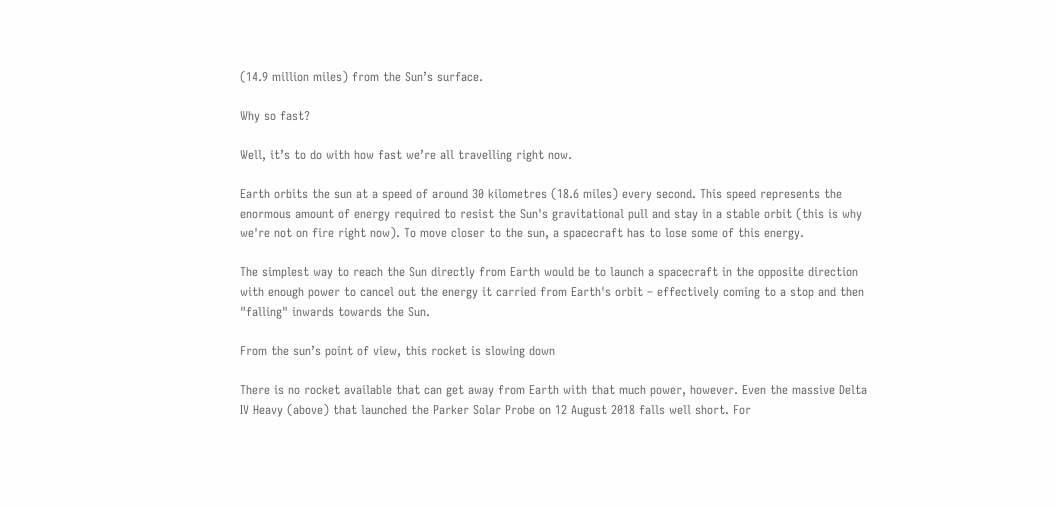(14.9 million miles) from the Sun’s surface.

Why so fast?

Well, it’s to do with how fast we’re all travelling right now.

Earth orbits the sun at a speed of around 30 kilometres (18.6 miles) every second. This speed represents the enormous amount of energy required to resist the Sun's gravitational pull and stay in a stable orbit (this is why we're not on fire right now). To move closer to the sun, a spacecraft has to lose some of this energy.

The simplest way to reach the Sun directly from Earth would be to launch a spacecraft in the opposite direction with enough power to cancel out the energy it carried from Earth's orbit – effectively coming to a stop and then "falling" inwards towards the Sun.

From the sun’s point of view, this rocket is slowing down

There is no rocket available that can get away from Earth with that much power, however. Even the massive Delta IV Heavy (above) that launched the Parker Solar Probe on 12 August 2018 falls well short. For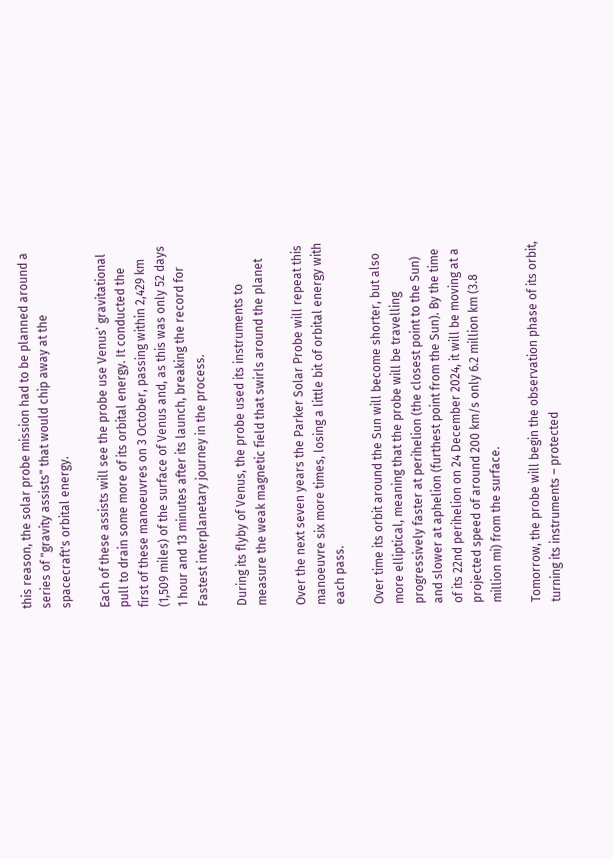this reason, the solar probe mission had to be planned around a series of "gravity assists" that would chip away at the spacecraft's orbital energy.

Each of these assists will see the probe use Venus’ gravitational pull to drain some more of its orbital energy. It conducted the first of these manoeuvres on 3 October, passing within 2,429 km (1,509 miles) of the surface of Venus and, as this was only 52 days 1 hour and 13 minutes after its launch, breaking the record for Fastest interplanetary journey in the process.

During its flyby of Venus, the probe used its instruments to measure the weak magnetic field that swirls around the planet

Over the next seven years the Parker Solar Probe will repeat this manoeuvre six more times, losing a little bit of orbital energy with each pass.

Over time its orbit around the Sun will become shorter, but also more elliptical, meaning that the probe will be travelling progressively faster at perihelion (the closest point to the Sun) and slower at aphelion (furthest point from the Sun). By the time of its 22nd perihelion on 24 December 2024, it will be moving at a projected speed of around 200 km/s only 6.2 million km (3.8 million mi) from the surface.

Tomorrow, the probe will begin the observation phase of its orbit, turning its instruments – protected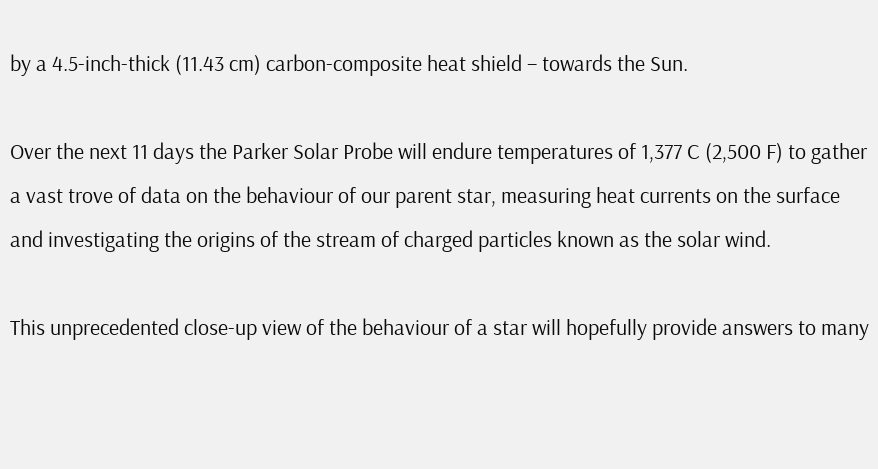by a 4.5-inch-thick (11.43 cm) carbon-composite heat shield – towards the Sun.

Over the next 11 days the Parker Solar Probe will endure temperatures of 1,377 C (2,500 F) to gather a vast trove of data on the behaviour of our parent star, measuring heat currents on the surface and investigating the origins of the stream of charged particles known as the solar wind.

This unprecedented close-up view of the behaviour of a star will hopefully provide answers to many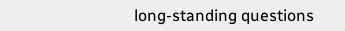long-standing questions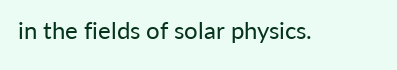in the fields of solar physics.